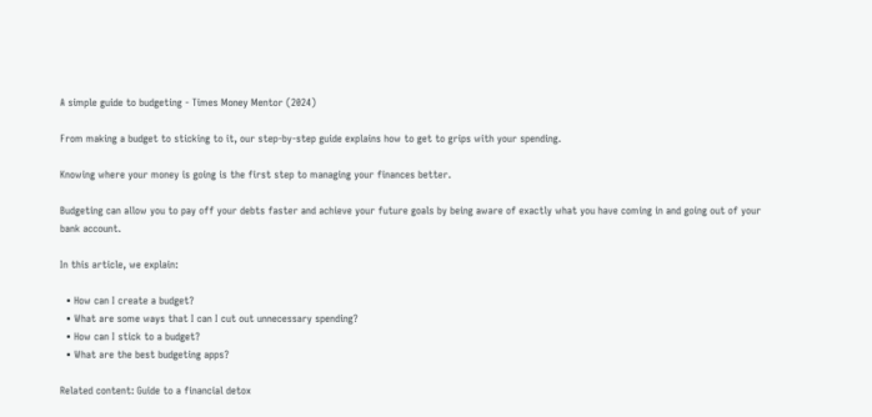A simple guide to budgeting - Times Money Mentor (2024)

From making a budget to sticking to it, our step-by-step guide explains how to get to grips with your spending.

Knowing where your money is going is the first step to managing your finances better.

Budgeting can allow you to pay off your debts faster and achieve your future goals by being aware of exactly what you have coming in and going out of your bank account.

In this article, we explain:

  • How can I create a budget?
  • What are some ways that I can I cut out unnecessary spending?
  • How can I stick to a budget?
  • What are the best budgeting apps?

Related content: Guide to a financial detox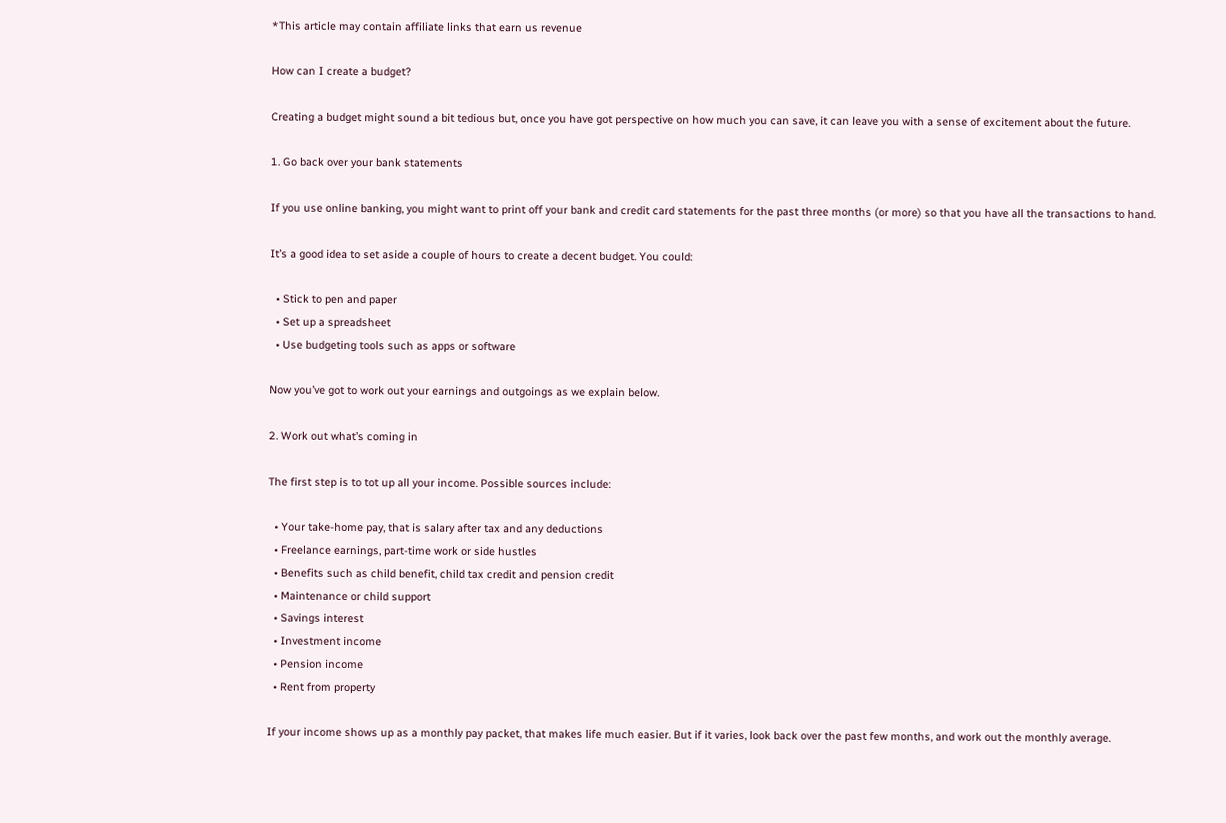*This article may contain affiliate links that earn us revenue

How can I create a budget?

Creating a budget might sound a bit tedious but, once you have got perspective on how much you can save, it can leave you with a sense of excitement about the future.

1. Go back over your bank statements

If you use online banking, you might want to print off your bank and credit card statements for the past three months (or more) so that you have all the transactions to hand.

It’s a good idea to set aside a couple of hours to create a decent budget. You could:

  • Stick to pen and paper
  • Set up a spreadsheet
  • Use budgeting tools such as apps or software

Now you’ve got to work out your earnings and outgoings as we explain below.

2. Work out what’s coming in

The first step is to tot up all your income. Possible sources include:

  • Your take-home pay, that is salary after tax and any deductions
  • Freelance earnings, part-time work or side hustles
  • Benefits such as child benefit, child tax credit and pension credit
  • Maintenance or child support
  • Savings interest
  • Investment income
  • Pension income
  • Rent from property

If your income shows up as a monthly pay packet, that makes life much easier. But if it varies, look back over the past few months, and work out the monthly average.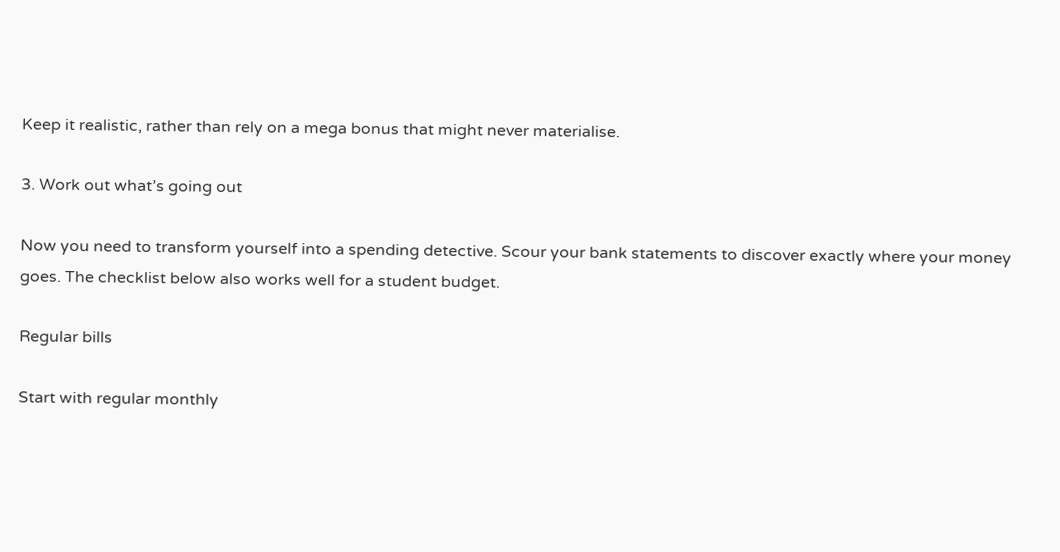Keep it realistic, rather than rely on a mega bonus that might never materialise.

3. Work out what’s going out

Now you need to transform yourself into a spending detective. Scour your bank statements to discover exactly where your money goes. The checklist below also works well for a student budget.

Regular bills

Start with regular monthly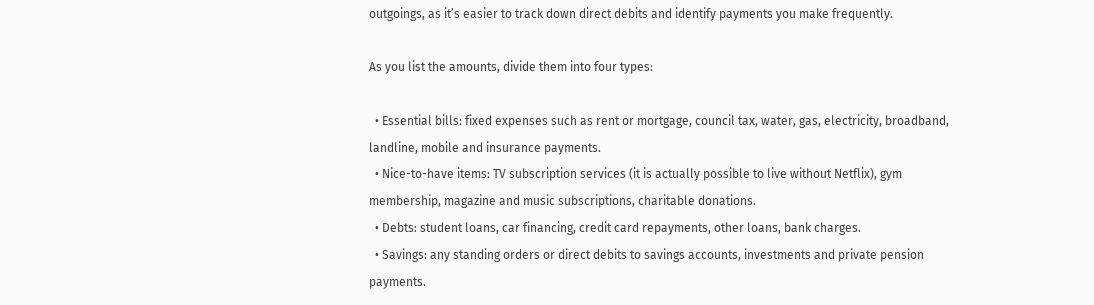outgoings, as it’s easier to track down direct debits and identify payments you make frequently.

As you list the amounts, divide them into four types:

  • Essential bills: fixed expenses such as rent or mortgage, council tax, water, gas, electricity, broadband, landline, mobile and insurance payments.
  • Nice-to-have items: TV subscription services (it is actually possible to live without Netflix), gym membership, magazine and music subscriptions, charitable donations.
  • Debts: student loans, car financing, credit card repayments, other loans, bank charges.
  • Savings: any standing orders or direct debits to savings accounts, investments and private pension payments.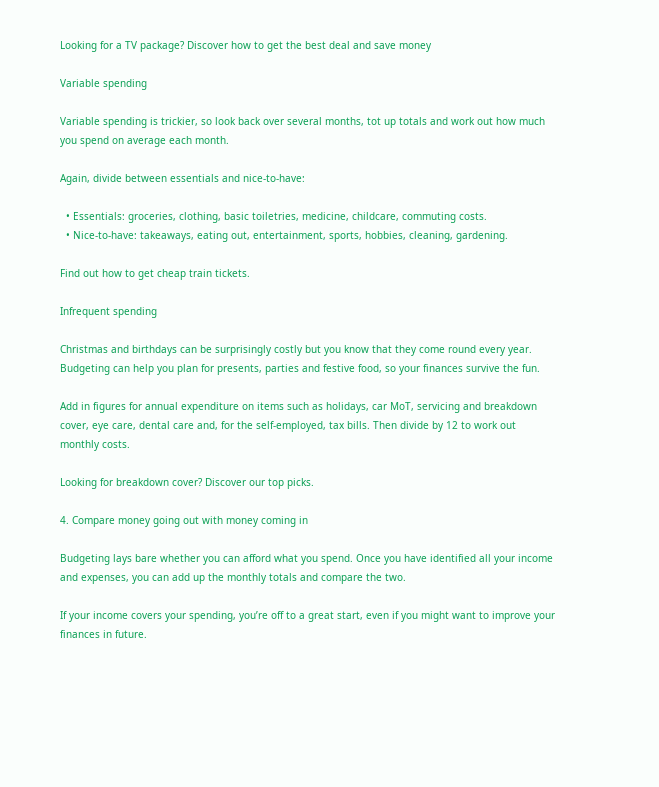Looking for a TV package? Discover how to get the best deal and save money

Variable spending

Variable spending is trickier, so look back over several months, tot up totals and work out how much you spend on average each month.

Again, divide between essentials and nice-to-have:

  • Essentials: groceries, clothing, basic toiletries, medicine, childcare, commuting costs.
  • Nice-to-have: takeaways, eating out, entertainment, sports, hobbies, cleaning, gardening.

Find out how to get cheap train tickets.

Infrequent spending

Christmas and birthdays can be surprisingly costly but you know that they come round every year. Budgeting can help you plan for presents, parties and festive food, so your finances survive the fun.

Add in figures for annual expenditure on items such as holidays, car MoT, servicing and breakdown cover, eye care, dental care and, for the self-employed, tax bills. Then divide by 12 to work out monthly costs.

Looking for breakdown cover? Discover our top picks.

4. Compare money going out with money coming in

Budgeting lays bare whether you can afford what you spend. Once you have identified all your income and expenses, you can add up the monthly totals and compare the two.

If your income covers your spending, you’re off to a great start, even if you might want to improve your finances in future.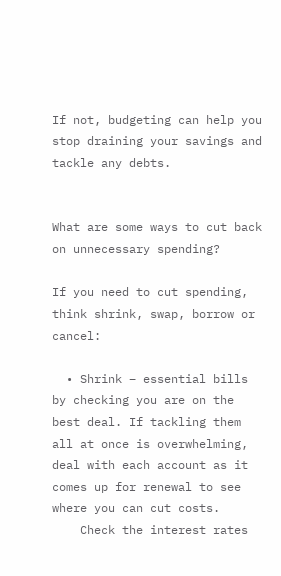If not, budgeting can help you stop draining your savings and tackle any debts.


What are some ways to cut back on unnecessary spending?

If you need to cut spending, think shrink, swap, borrow or cancel:

  • Shrink – essential bills by checking you are on the best deal. If tackling them all at once is overwhelming, deal with each account as it comes up for renewal to see where you can cut costs.
    Check the interest rates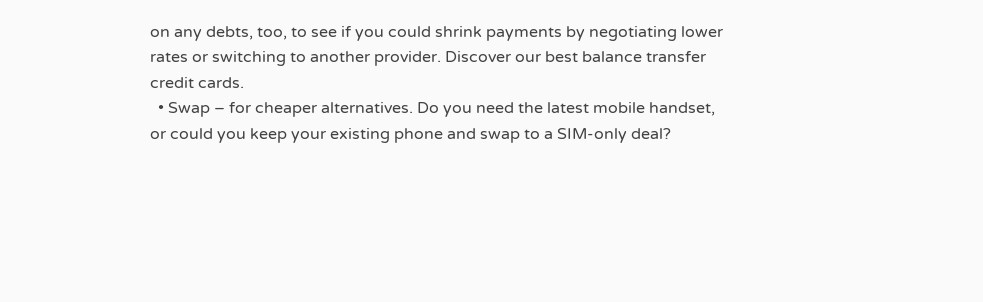on any debts, too, to see if you could shrink payments by negotiating lower rates or switching to another provider. Discover our best balance transfer credit cards.
  • Swap – for cheaper alternatives. Do you need the latest mobile handset, or could you keep your existing phone and swap to a SIM-only deal?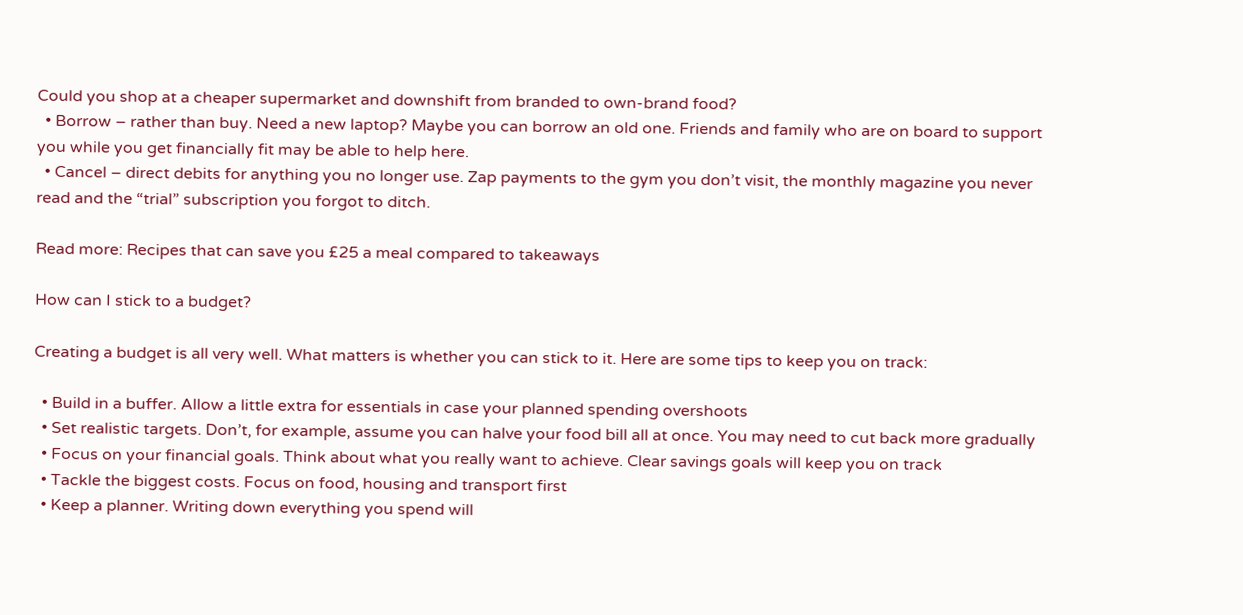Could you shop at a cheaper supermarket and downshift from branded to own-brand food?
  • Borrow – rather than buy. Need a new laptop? Maybe you can borrow an old one. Friends and family who are on board to support you while you get financially fit may be able to help here.
  • Cancel – direct debits for anything you no longer use. Zap payments to the gym you don’t visit, the monthly magazine you never read and the “trial” subscription you forgot to ditch.

Read more: Recipes that can save you £25 a meal compared to takeaways

How can I stick to a budget?

Creating a budget is all very well. What matters is whether you can stick to it. Here are some tips to keep you on track:

  • Build in a buffer. Allow a little extra for essentials in case your planned spending overshoots
  • Set realistic targets. Don’t, for example, assume you can halve your food bill all at once. You may need to cut back more gradually
  • Focus on your financial goals. Think about what you really want to achieve. Clear savings goals will keep you on track
  • Tackle the biggest costs. Focus on food, housing and transport first
  • Keep a planner. Writing down everything you spend will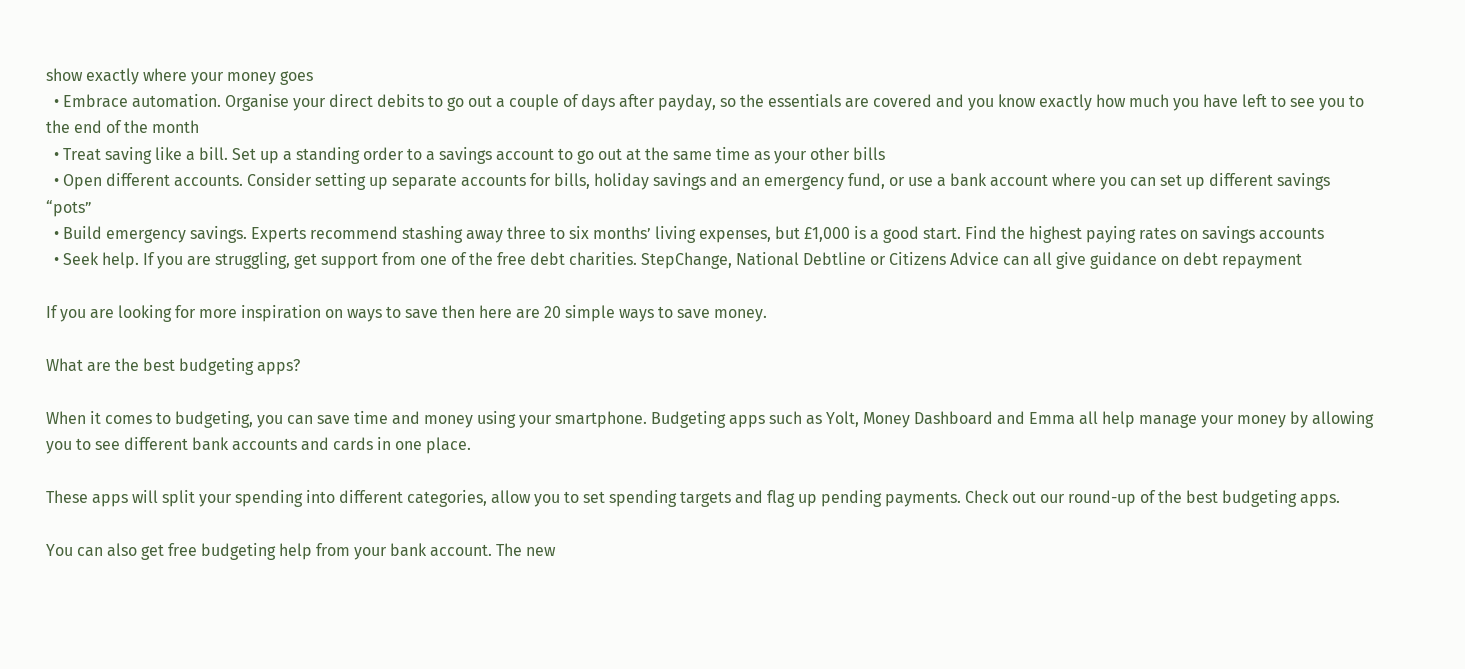show exactly where your money goes
  • Embrace automation. Organise your direct debits to go out a couple of days after payday, so the essentials are covered and you know exactly how much you have left to see you to the end of the month
  • Treat saving like a bill. Set up a standing order to a savings account to go out at the same time as your other bills
  • Open different accounts. Consider setting up separate accounts for bills, holiday savings and an emergency fund, or use a bank account where you can set up different savings “pots”
  • Build emergency savings. Experts recommend stashing away three to six months’ living expenses, but £1,000 is a good start. Find the highest paying rates on savings accounts
  • Seek help. If you are struggling, get support from one of the free debt charities. StepChange, National Debtline or Citizens Advice can all give guidance on debt repayment

If you are looking for more inspiration on ways to save then here are 20 simple ways to save money.

What are the best budgeting apps?

When it comes to budgeting, you can save time and money using your smartphone. Budgeting apps such as Yolt, Money Dashboard and Emma all help manage your money by allowing you to see different bank accounts and cards in one place.

These apps will split your spending into different categories, allow you to set spending targets and flag up pending payments. Check out our round-up of the best budgeting apps.

You can also get free budgeting help from your bank account. The new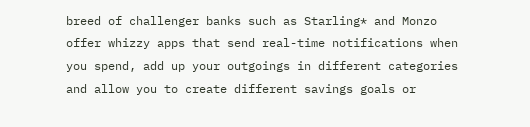breed of challenger banks such as Starling* and Monzo offer whizzy apps that send real-time notifications when you spend, add up your outgoings in different categories and allow you to create different savings goals or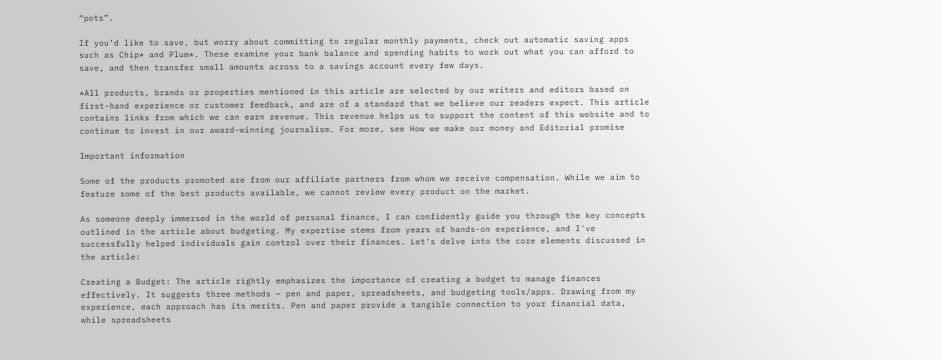“pots”.

If you’d like to save, but worry about committing to regular monthly payments, check out automatic saving apps such as Chip* and Plum*. These examine your bank balance and spending habits to work out what you can afford to save, and then transfer small amounts across to a savings account every few days.

*All products, brands or properties mentioned in this article are selected by our writers and editors based on first-hand experience or customer feedback, and are of a standard that we believe our readers expect. This article contains links from which we can earn revenue. This revenue helps us to support the content of this website and to continue to invest in our award-winning journalism. For more, see How we make our money and Editorial promise

Important information

Some of the products promoted are from our affiliate partners from whom we receive compensation. While we aim to feature some of the best products available, we cannot review every product on the market.

As someone deeply immersed in the world of personal finance, I can confidently guide you through the key concepts outlined in the article about budgeting. My expertise stems from years of hands-on experience, and I've successfully helped individuals gain control over their finances. Let's delve into the core elements discussed in the article:

Creating a Budget: The article rightly emphasizes the importance of creating a budget to manage finances effectively. It suggests three methods – pen and paper, spreadsheets, and budgeting tools/apps. Drawing from my experience, each approach has its merits. Pen and paper provide a tangible connection to your financial data, while spreadsheets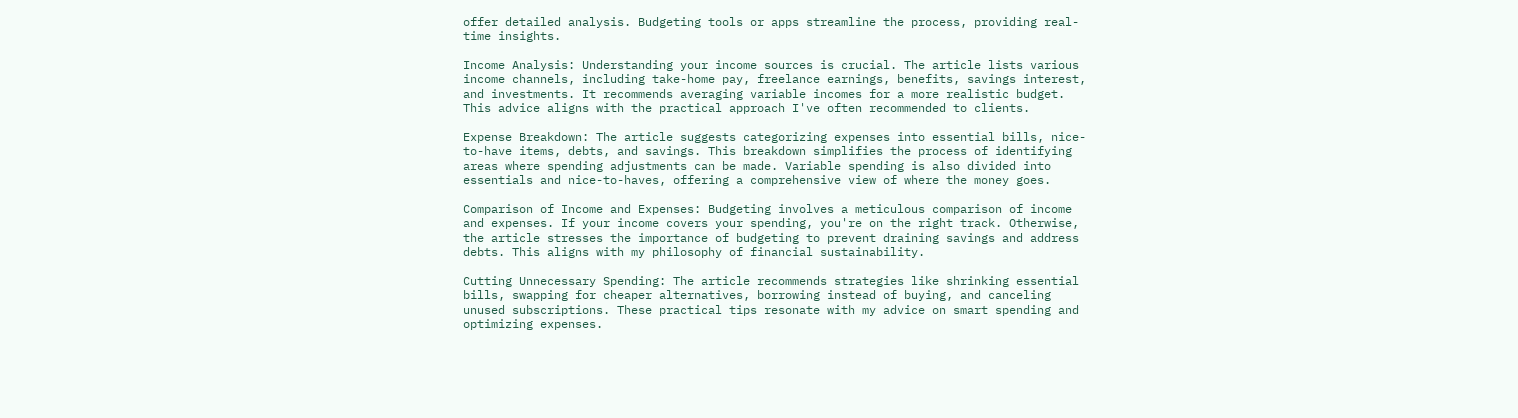offer detailed analysis. Budgeting tools or apps streamline the process, providing real-time insights.

Income Analysis: Understanding your income sources is crucial. The article lists various income channels, including take-home pay, freelance earnings, benefits, savings interest, and investments. It recommends averaging variable incomes for a more realistic budget. This advice aligns with the practical approach I've often recommended to clients.

Expense Breakdown: The article suggests categorizing expenses into essential bills, nice-to-have items, debts, and savings. This breakdown simplifies the process of identifying areas where spending adjustments can be made. Variable spending is also divided into essentials and nice-to-haves, offering a comprehensive view of where the money goes.

Comparison of Income and Expenses: Budgeting involves a meticulous comparison of income and expenses. If your income covers your spending, you're on the right track. Otherwise, the article stresses the importance of budgeting to prevent draining savings and address debts. This aligns with my philosophy of financial sustainability.

Cutting Unnecessary Spending: The article recommends strategies like shrinking essential bills, swapping for cheaper alternatives, borrowing instead of buying, and canceling unused subscriptions. These practical tips resonate with my advice on smart spending and optimizing expenses.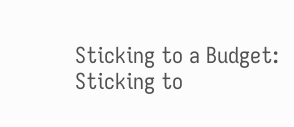Sticking to a Budget: Sticking to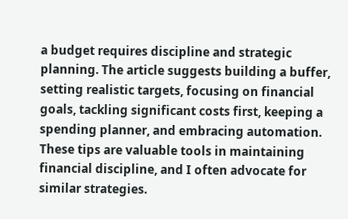a budget requires discipline and strategic planning. The article suggests building a buffer, setting realistic targets, focusing on financial goals, tackling significant costs first, keeping a spending planner, and embracing automation. These tips are valuable tools in maintaining financial discipline, and I often advocate for similar strategies.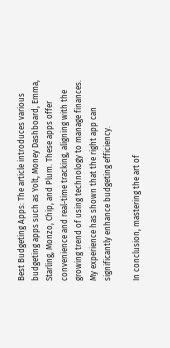Best Budgeting Apps: The article introduces various budgeting apps such as Yolt, Money Dashboard, Emma, Starling, Monzo, Chip, and Plum. These apps offer convenience and real-time tracking, aligning with the growing trend of using technology to manage finances. My experience has shown that the right app can significantly enhance budgeting efficiency.

In conclusion, mastering the art of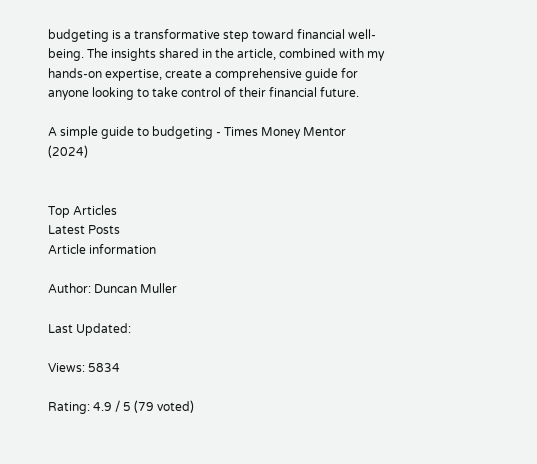budgeting is a transformative step toward financial well-being. The insights shared in the article, combined with my hands-on expertise, create a comprehensive guide for anyone looking to take control of their financial future.

A simple guide to budgeting - Times Money Mentor (2024)


Top Articles
Latest Posts
Article information

Author: Duncan Muller

Last Updated:

Views: 5834

Rating: 4.9 / 5 (79 voted)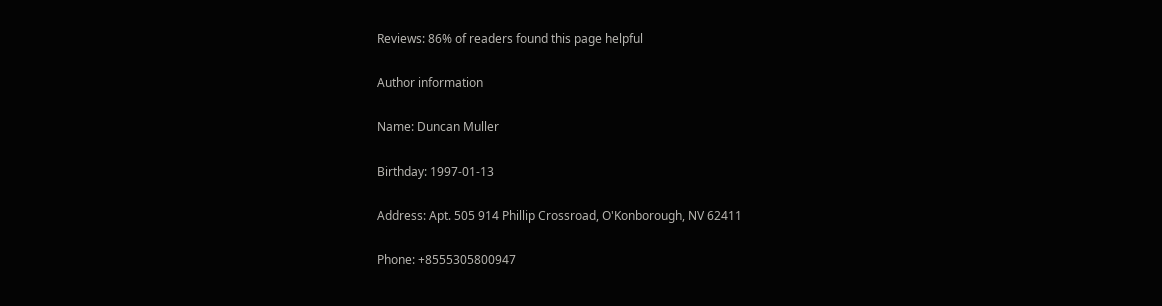Reviews: 86% of readers found this page helpful

Author information

Name: Duncan Muller

Birthday: 1997-01-13

Address: Apt. 505 914 Phillip Crossroad, O'Konborough, NV 62411

Phone: +8555305800947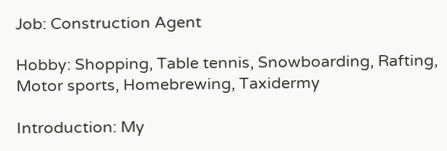Job: Construction Agent

Hobby: Shopping, Table tennis, Snowboarding, Rafting, Motor sports, Homebrewing, Taxidermy

Introduction: My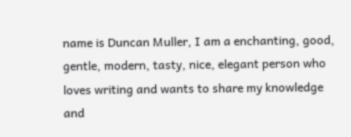name is Duncan Muller, I am a enchanting, good, gentle, modern, tasty, nice, elegant person who loves writing and wants to share my knowledge and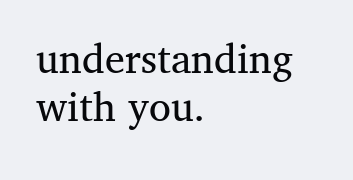understanding with you.